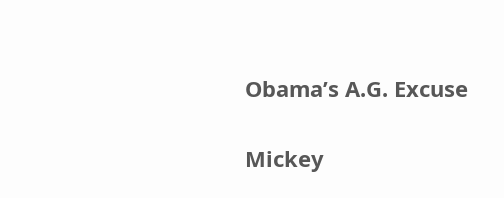Obama’s A.G. Excuse

Mickey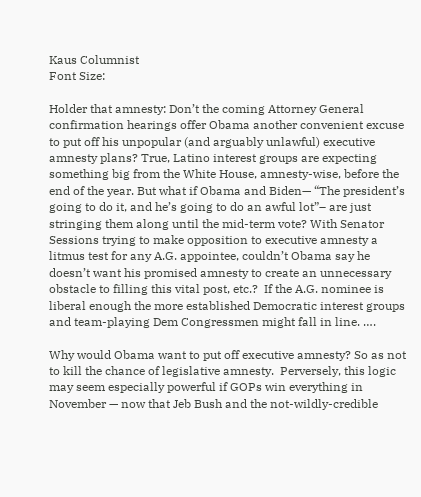Kaus Columnist
Font Size:

Holder that amnesty: Don’t the coming Attorney General confirmation hearings offer Obama another convenient excuse to put off his unpopular (and arguably unlawful) executive amnesty plans? True, Latino interest groups are expecting something big from the White House, amnesty-wise, before the end of the year. But what if Obama and Biden— “The president’s going to do it, and he’s going to do an awful lot”– are just stringing them along until the mid-term vote? With Senator Sessions trying to make opposition to executive amnesty a litmus test for any A.G. appointee, couldn’t Obama say he doesn’t want his promised amnesty to create an unnecessary obstacle to filling this vital post, etc.?  If the A.G. nominee is liberal enough the more established Democratic interest groups and team-playing Dem Congressmen might fall in line. ….

Why would Obama want to put off executive amnesty? So as not to kill the chance of legislative amnesty.  Perversely, this logic may seem especially powerful if GOPs win everything in November — now that Jeb Bush and the not-wildly-credible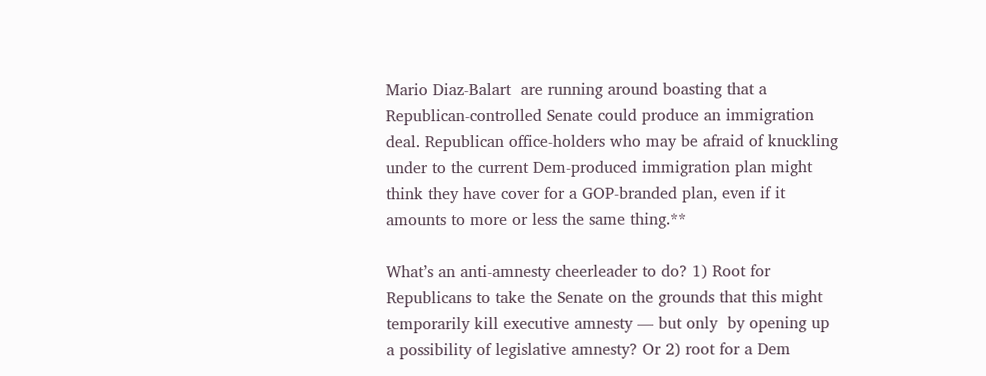Mario Diaz-Balart  are running around boasting that a Republican-controlled Senate could produce an immigration deal. Republican office-holders who may be afraid of knuckling under to the current Dem-produced immigration plan might think they have cover for a GOP-branded plan, even if it amounts to more or less the same thing.**

What’s an anti-amnesty cheerleader to do? 1) Root for Republicans to take the Senate on the grounds that this might temporarily kill executive amnesty — but only  by opening up a possibility of legislative amnesty? Or 2) root for a Dem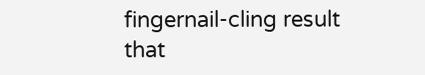fingernail-cling result that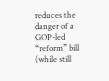reduces the danger of a GOP-led  “reform” bill (while still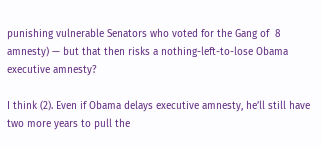punishing vulnerable Senators who voted for the Gang of  8 amnesty) — but that then risks a nothing-left-to-lose Obama executive amnesty?

I think (2). Even if Obama delays executive amnesty, he’ll still have two more years to pull the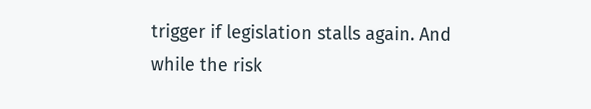trigger if legislation stalls again. And while the risk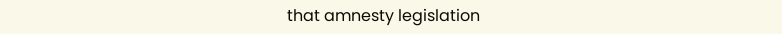that amnesty legislation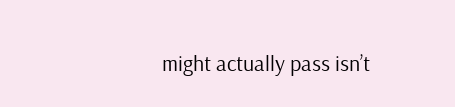might actually pass isn’t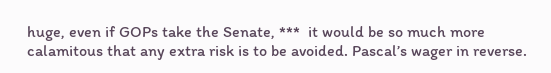huge, even if GOPs take the Senate, ***  it would be so much more calamitous that any extra risk is to be avoided. Pascal’s wager in reverse.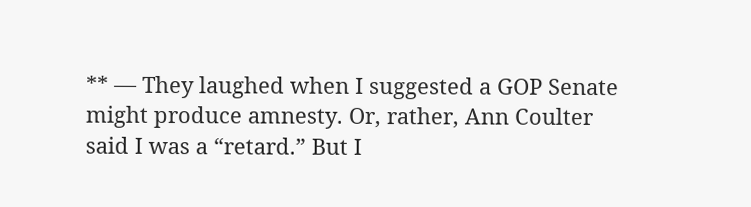** — They laughed when I suggested a GOP Senate might produce amnesty. Or, rather, Ann Coulter said I was a “retard.” But I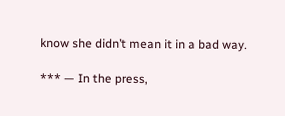know she didn’t mean it in a bad way.

*** — In the press,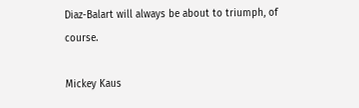Diaz-Balart will always be about to triumph, of course.

Mickey Kaus